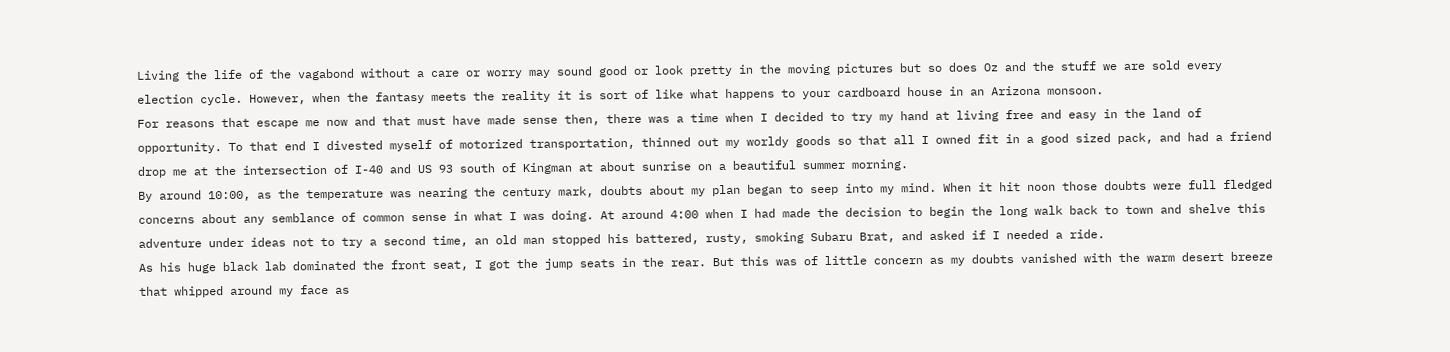Living the life of the vagabond without a care or worry may sound good or look pretty in the moving pictures but so does Oz and the stuff we are sold every election cycle. However, when the fantasy meets the reality it is sort of like what happens to your cardboard house in an Arizona monsoon.
For reasons that escape me now and that must have made sense then, there was a time when I decided to try my hand at living free and easy in the land of opportunity. To that end I divested myself of motorized transportation, thinned out my worldy goods so that all I owned fit in a good sized pack, and had a friend drop me at the intersection of I-40 and US 93 south of Kingman at about sunrise on a beautiful summer morning.
By around 10:00, as the temperature was nearing the century mark, doubts about my plan began to seep into my mind. When it hit noon those doubts were full fledged concerns about any semblance of common sense in what I was doing. At around 4:00 when I had made the decision to begin the long walk back to town and shelve this adventure under ideas not to try a second time, an old man stopped his battered, rusty, smoking Subaru Brat, and asked if I needed a ride.
As his huge black lab dominated the front seat, I got the jump seats in the rear. But this was of little concern as my doubts vanished with the warm desert breeze that whipped around my face as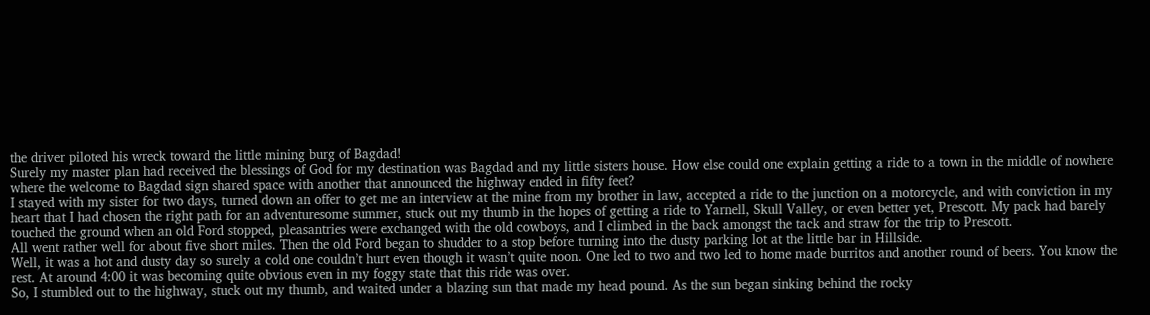the driver piloted his wreck toward the little mining burg of Bagdad!
Surely my master plan had received the blessings of God for my destination was Bagdad and my little sisters house. How else could one explain getting a ride to a town in the middle of nowhere where the welcome to Bagdad sign shared space with another that announced the highway ended in fifty feet?
I stayed with my sister for two days, turned down an offer to get me an interview at the mine from my brother in law, accepted a ride to the junction on a motorcycle, and with conviction in my heart that I had chosen the right path for an adventuresome summer, stuck out my thumb in the hopes of getting a ride to Yarnell, Skull Valley, or even better yet, Prescott. My pack had barely touched the ground when an old Ford stopped, pleasantries were exchanged with the old cowboys, and I climbed in the back amongst the tack and straw for the trip to Prescott.
All went rather well for about five short miles. Then the old Ford began to shudder to a stop before turning into the dusty parking lot at the little bar in Hillside.
Well, it was a hot and dusty day so surely a cold one couldn’t hurt even though it wasn’t quite noon. One led to two and two led to home made burritos and another round of beers. You know the rest. At around 4:00 it was becoming quite obvious even in my foggy state that this ride was over.
So, I stumbled out to the highway, stuck out my thumb, and waited under a blazing sun that made my head pound. As the sun began sinking behind the rocky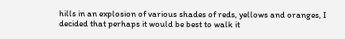hills in an explosion of various shades of reds, yellows and oranges, I decided that perhaps it would be best to walk it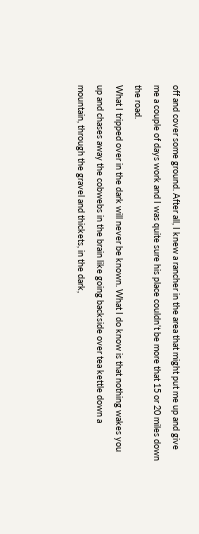off and cover some ground. After all, I knew a rancher in the area that might put me up and give me a couple of days work and I was quite sure his place couldn’t be more that 15 or 20 miles down the road.
What I tripped over in the dark will never be known. What I do know is that nothing wakes you up and chases away the cobwebs in the brain like going backside over tea kettle down a mountain, through the gravel and thickets, in the dark,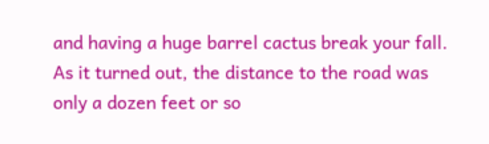and having a huge barrel cactus break your fall.
As it turned out, the distance to the road was only a dozen feet or so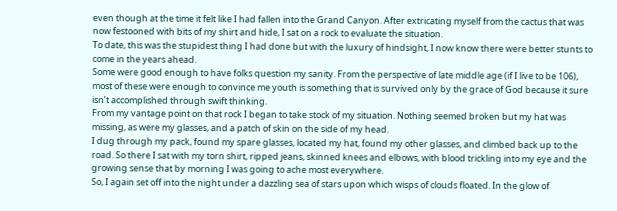even though at the time it felt like I had fallen into the Grand Canyon. After extricating myself from the cactus that was now festooned with bits of my shirt and hide, I sat on a rock to evaluate the situation.
To date, this was the stupidest thing I had done but with the luxury of hindsight, I now know there were better stunts to come in the years ahead.
Some were good enough to have folks question my sanity. From the perspective of late middle age (if I live to be 106), most of these were enough to convince me youth is something that is survived only by the grace of God because it sure isn’t accomplished through swift thinking.
From my vantage point on that rock I began to take stock of my situation. Nothing seemed broken but my hat was missing, as were my glasses, and a patch of skin on the side of my head.
I dug through my pack, found my spare glasses, located my hat, found my other glasses, and climbed back up to the road. So there I sat with my torn shirt, ripped jeans, skinned knees and elbows, with blood trickling into my eye and the growing sense that by morning I was going to ache most everywhere.
So, I again set off into the night under a dazzling sea of stars upon which wisps of clouds floated. In the glow of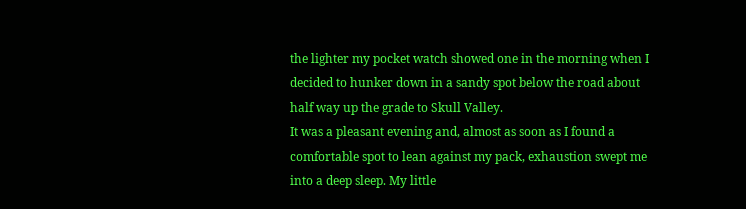the lighter my pocket watch showed one in the morning when I decided to hunker down in a sandy spot below the road about half way up the grade to Skull Valley.
It was a pleasant evening and, almost as soon as I found a comfortable spot to lean against my pack, exhaustion swept me into a deep sleep. My little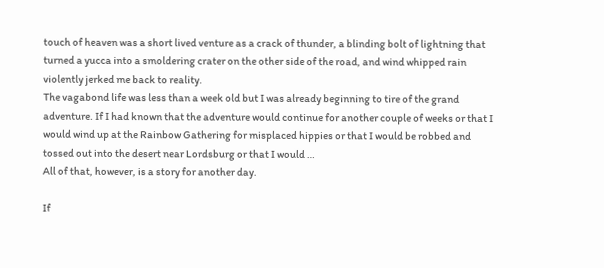touch of heaven was a short lived venture as a crack of thunder, a blinding bolt of lightning that turned a yucca into a smoldering crater on the other side of the road, and wind whipped rain violently jerked me back to reality.
The vagabond life was less than a week old but I was already beginning to tire of the grand adventure. If I had known that the adventure would continue for another couple of weeks or that I would wind up at the Rainbow Gathering for misplaced hippies or that I would be robbed and tossed out into the desert near Lordsburg or that I would …
All of that, however, is a story for another day.

If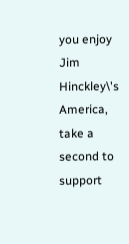you enjoy Jim Hinckley\'s America, take a second to support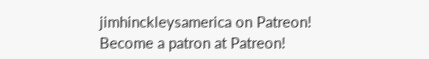jimhinckleysamerica on Patreon!
Become a patron at Patreon!